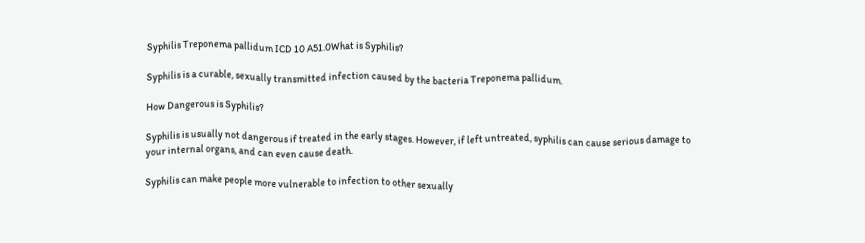Syphilis Treponema pallidum ICD 10 A51.0What is Syphilis?

Syphilis is a curable, sexually transmitted infection caused by the bacteria Treponema pallidum.

How Dangerous is Syphilis?

Syphilis is usually not dangerous if treated in the early stages. However, if left untreated, syphilis can cause serious damage to your internal organs, and can even cause death.

Syphilis can make people more vulnerable to infection to other sexually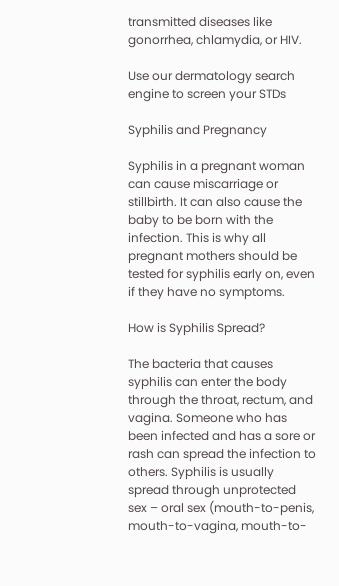transmitted diseases like gonorrhea, chlamydia, or HIV.

Use our dermatology search engine to screen your STDs

Syphilis and Pregnancy

Syphilis in a pregnant woman can cause miscarriage or stillbirth. It can also cause the baby to be born with the infection. This is why all pregnant mothers should be tested for syphilis early on, even if they have no symptoms.

How is Syphilis Spread?

The bacteria that causes syphilis can enter the body through the throat, rectum, and vagina. Someone who has been infected and has a sore or rash can spread the infection to others. Syphilis is usually spread through unprotected sex – oral sex (mouth-to-penis, mouth-to-vagina, mouth-to-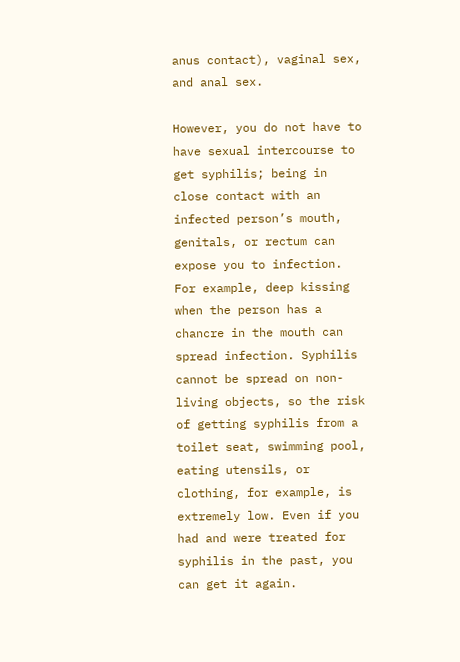anus contact), vaginal sex, and anal sex.

However, you do not have to have sexual intercourse to get syphilis; being in close contact with an infected person’s mouth, genitals, or rectum can expose you to infection. For example, deep kissing when the person has a chancre in the mouth can spread infection. Syphilis cannot be spread on non-living objects, so the risk of getting syphilis from a toilet seat, swimming pool, eating utensils, or clothing, for example, is extremely low. Even if you had and were treated for syphilis in the past, you can get it again.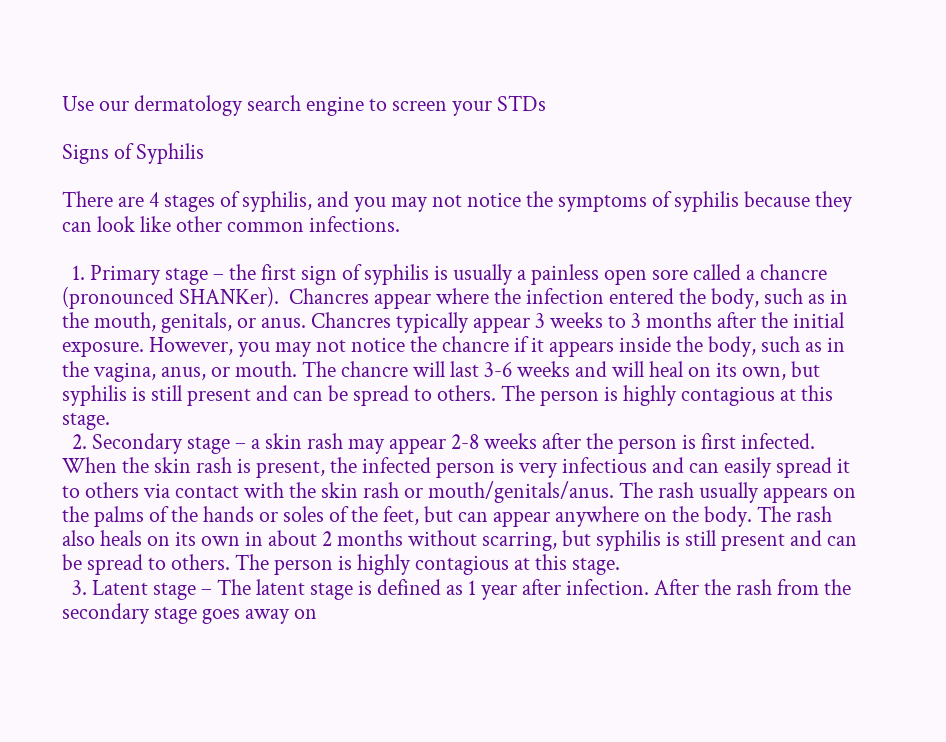Use our dermatology search engine to screen your STDs

Signs of Syphilis

There are 4 stages of syphilis, and you may not notice the symptoms of syphilis because they can look like other common infections.

  1. Primary stage – the first sign of syphilis is usually a painless open sore called a chancre (pronounced SHANKer).  Chancres appear where the infection entered the body, such as in the mouth, genitals, or anus. Chancres typically appear 3 weeks to 3 months after the initial exposure. However, you may not notice the chancre if it appears inside the body, such as in the vagina, anus, or mouth. The chancre will last 3-6 weeks and will heal on its own, but syphilis is still present and can be spread to others. The person is highly contagious at this stage.
  2. Secondary stage – a skin rash may appear 2-8 weeks after the person is first infected. When the skin rash is present, the infected person is very infectious and can easily spread it to others via contact with the skin rash or mouth/genitals/anus. The rash usually appears on the palms of the hands or soles of the feet, but can appear anywhere on the body. The rash also heals on its own in about 2 months without scarring, but syphilis is still present and can be spread to others. The person is highly contagious at this stage.
  3. Latent stage – The latent stage is defined as 1 year after infection. After the rash from the secondary stage goes away on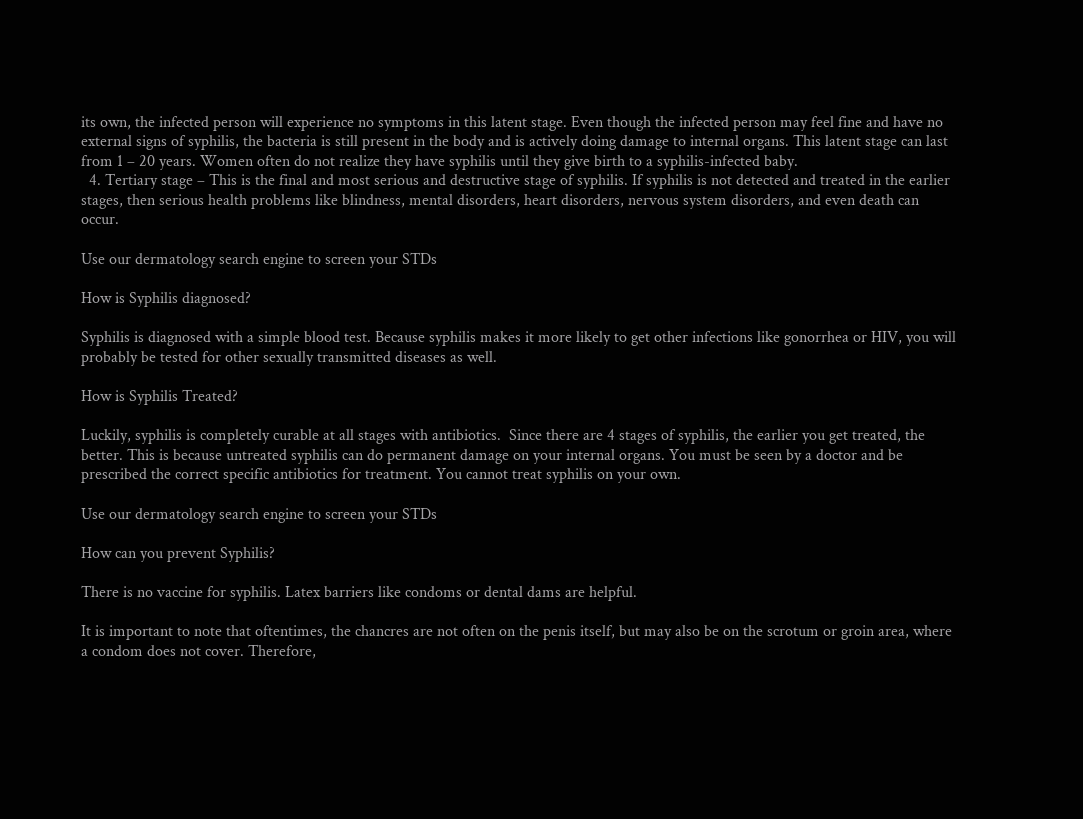its own, the infected person will experience no symptoms in this latent stage. Even though the infected person may feel fine and have no external signs of syphilis, the bacteria is still present in the body and is actively doing damage to internal organs. This latent stage can last from 1 – 20 years. Women often do not realize they have syphilis until they give birth to a syphilis-infected baby.
  4. Tertiary stage – This is the final and most serious and destructive stage of syphilis. If syphilis is not detected and treated in the earlier stages, then serious health problems like blindness, mental disorders, heart disorders, nervous system disorders, and even death can occur.

Use our dermatology search engine to screen your STDs

How is Syphilis diagnosed?

Syphilis is diagnosed with a simple blood test. Because syphilis makes it more likely to get other infections like gonorrhea or HIV, you will probably be tested for other sexually transmitted diseases as well.

How is Syphilis Treated?

Luckily, syphilis is completely curable at all stages with antibiotics.  Since there are 4 stages of syphilis, the earlier you get treated, the better. This is because untreated syphilis can do permanent damage on your internal organs. You must be seen by a doctor and be prescribed the correct specific antibiotics for treatment. You cannot treat syphilis on your own.

Use our dermatology search engine to screen your STDs

How can you prevent Syphilis?

There is no vaccine for syphilis. Latex barriers like condoms or dental dams are helpful.

It is important to note that oftentimes, the chancres are not often on the penis itself, but may also be on the scrotum or groin area, where a condom does not cover. Therefore,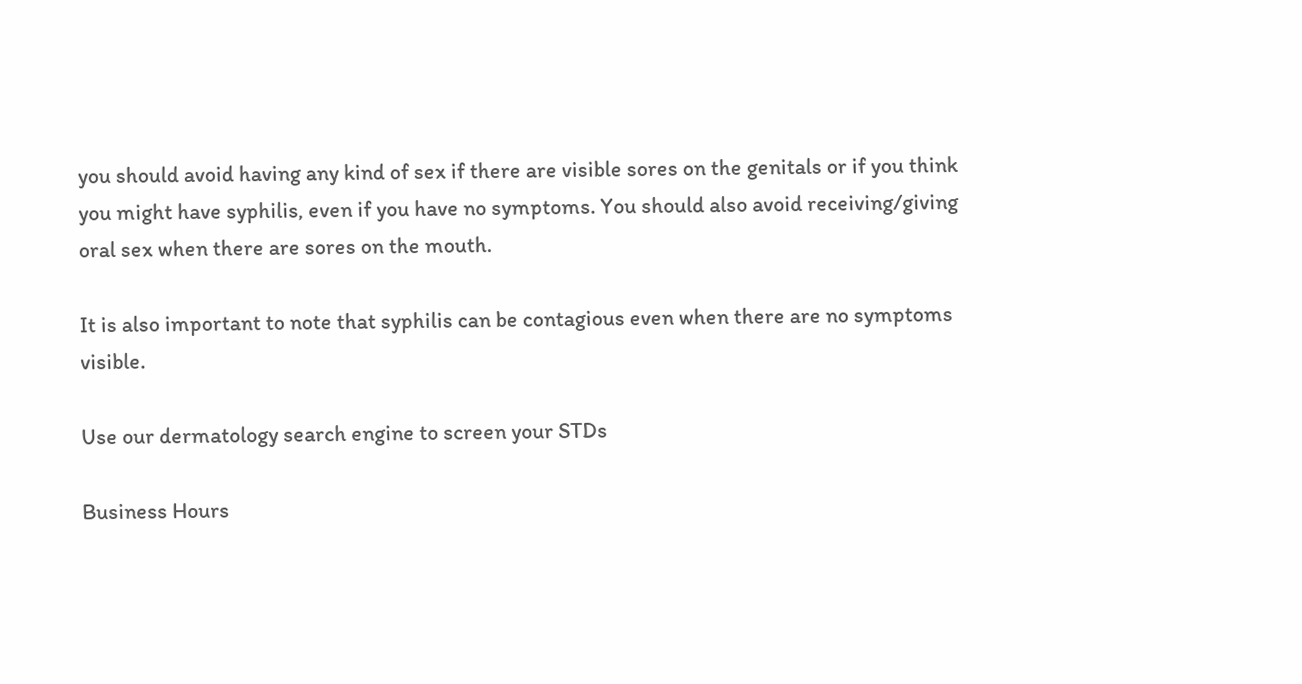you should avoid having any kind of sex if there are visible sores on the genitals or if you think you might have syphilis, even if you have no symptoms. You should also avoid receiving/giving oral sex when there are sores on the mouth.

It is also important to note that syphilis can be contagious even when there are no symptoms visible.

Use our dermatology search engine to screen your STDs

Business Hours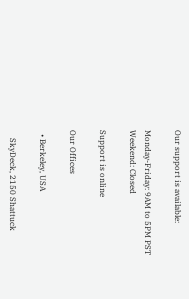Our support is available:

Monday-Friday: 9AM to 5PM PST
Weekend: Closed

Support is online

Our Offices

  • Berkeley, USA

    SkyDeck, 2150 Shattuck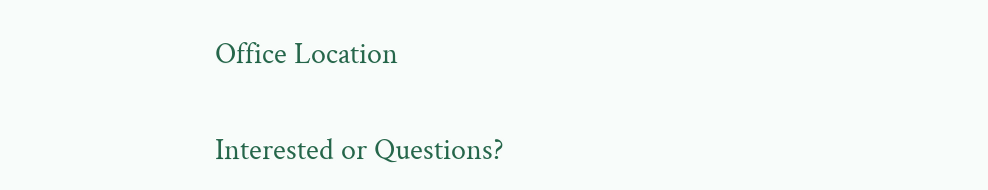Office Location

Interested or Questions?